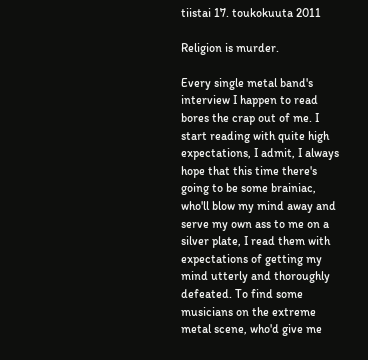tiistai 17. toukokuuta 2011

Religion is murder.

Every single metal band's interview I happen to read bores the crap out of me. I start reading with quite high expectations, I admit, I always hope that this time there's going to be some brainiac, who'll blow my mind away and serve my own ass to me on a silver plate, I read them with expectations of getting my mind utterly and thoroughly defeated. To find some musicians on the extreme metal scene, who'd give me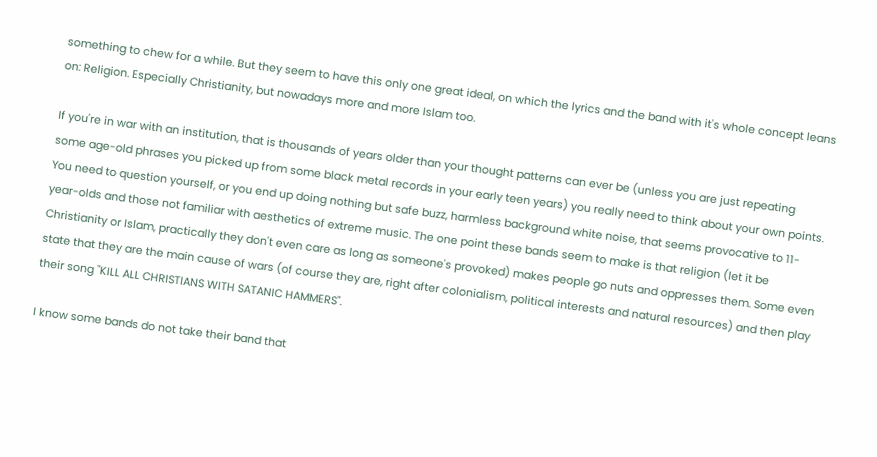something to chew for a while. But they seem to have this only one great ideal, on which the lyrics and the band with it's whole concept leans on: Religion. Especially Christianity, but nowadays more and more Islam too.

If you're in war with an institution, that is thousands of years older than your thought patterns can ever be (unless you are just repeating some age-old phrases you picked up from some black metal records in your early teen years) you really need to think about your own points. You need to question yourself, or you end up doing nothing but safe buzz, harmless background white noise, that seems provocative to 11-year-olds and those not familiar with aesthetics of extreme music. The one point these bands seem to make is that religion (let it be Christianity or Islam, practically they don't even care as long as someone's provoked) makes people go nuts and oppresses them. Some even state that they are the main cause of wars (of course they are, right after colonialism, political interests and natural resources) and then play their song "KILL ALL CHRISTIANS WITH SATANIC HAMMERS".

I know some bands do not take their band that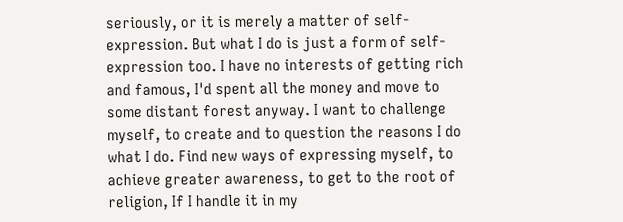seriously, or it is merely a matter of self-expression. But what I do is just a form of self-expression too. I have no interests of getting rich and famous, I'd spent all the money and move to some distant forest anyway. I want to challenge myself, to create and to question the reasons I do what I do. Find new ways of expressing myself, to achieve greater awareness, to get to the root of religion, If I handle it in my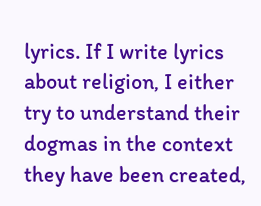lyrics. If I write lyrics about religion, I either try to understand their dogmas in the context they have been created,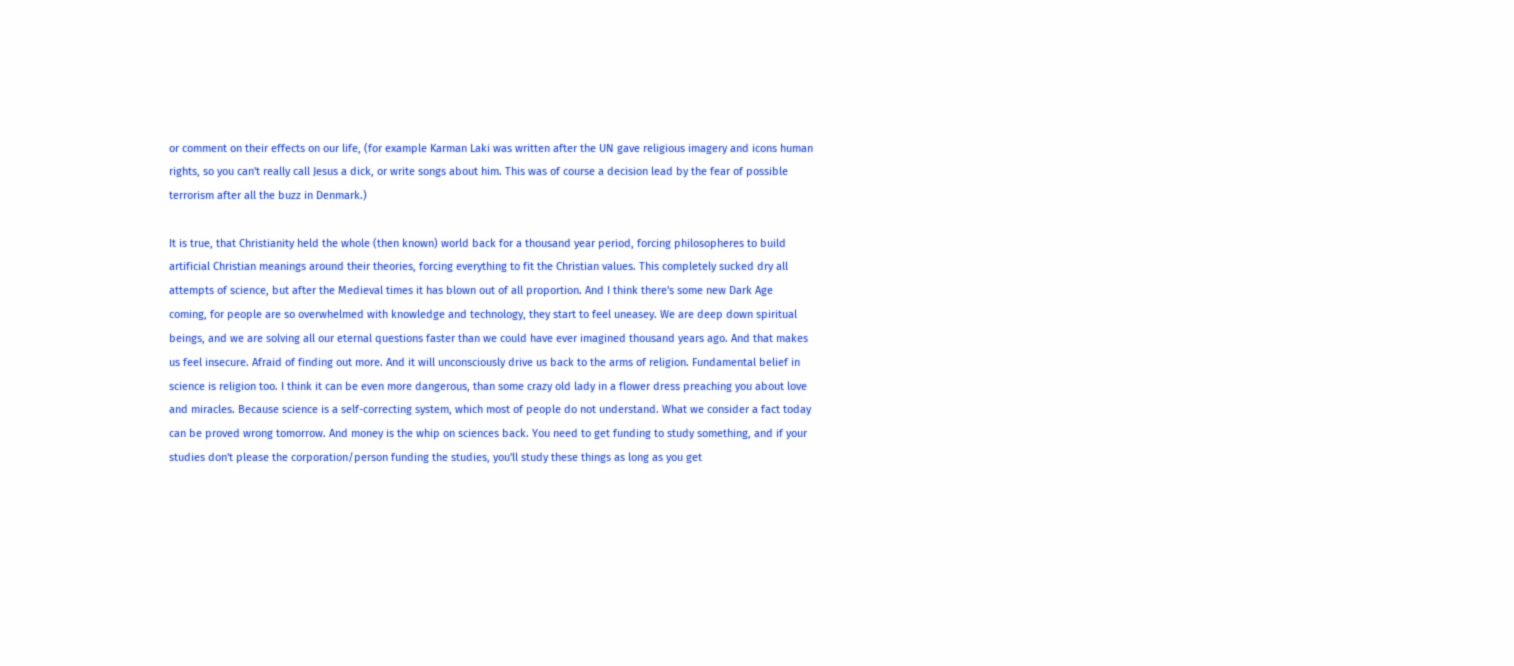or comment on their effects on our life, (for example Karman Laki was written after the UN gave religious imagery and icons human rights, so you can't really call Jesus a dick, or write songs about him. This was of course a decision lead by the fear of possible terrorism after all the buzz in Denmark.)

It is true, that Christianity held the whole (then known) world back for a thousand year period, forcing philosopheres to build artificial Christian meanings around their theories, forcing everything to fit the Christian values. This completely sucked dry all attempts of science, but after the Medieval times it has blown out of all proportion. And I think there's some new Dark Age coming, for people are so overwhelmed with knowledge and technology, they start to feel uneasey. We are deep down spiritual beings, and we are solving all our eternal questions faster than we could have ever imagined thousand years ago. And that makes us feel insecure. Afraid of finding out more. And it will unconsciously drive us back to the arms of religion. Fundamental belief in science is religion too. I think it can be even more dangerous, than some crazy old lady in a flower dress preaching you about love and miracles. Because science is a self-correcting system, which most of people do not understand. What we consider a fact today can be proved wrong tomorrow. And money is the whip on sciences back. You need to get funding to study something, and if your studies don't please the corporation/person funding the studies, you'll study these things as long as you get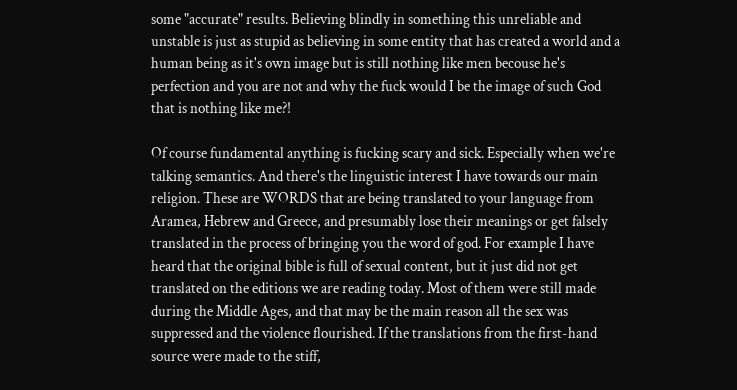some "accurate" results. Believing blindly in something this unreliable and unstable is just as stupid as believing in some entity that has created a world and a human being as it's own image but is still nothing like men becouse he's perfection and you are not and why the fuck would I be the image of such God that is nothing like me?!

Of course fundamental anything is fucking scary and sick. Especially when we're talking semantics. And there's the linguistic interest I have towards our main religion. These are WORDS that are being translated to your language from Aramea, Hebrew and Greece, and presumably lose their meanings or get falsely translated in the process of bringing you the word of god. For example I have heard that the original bible is full of sexual content, but it just did not get translated on the editions we are reading today. Most of them were still made during the Middle Ages, and that may be the main reason all the sex was suppressed and the violence flourished. If the translations from the first-hand source were made to the stiff,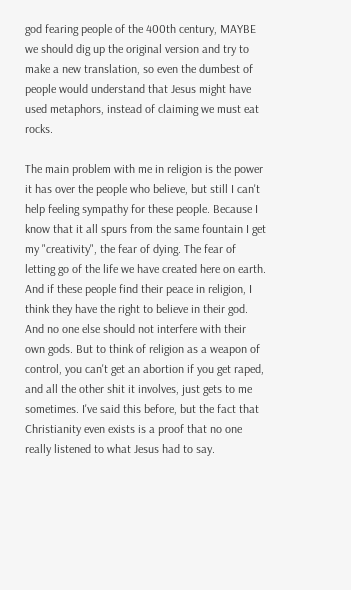god fearing people of the 400th century, MAYBE we should dig up the original version and try to make a new translation, so even the dumbest of people would understand that Jesus might have used metaphors, instead of claiming we must eat rocks.

The main problem with me in religion is the power it has over the people who believe, but still I can't help feeling sympathy for these people. Because I know that it all spurs from the same fountain I get my "creativity", the fear of dying. The fear of letting go of the life we have created here on earth. And if these people find their peace in religion, I think they have the right to believe in their god. And no one else should not interfere with their own gods. But to think of religion as a weapon of control, you can't get an abortion if you get raped, and all the other shit it involves, just gets to me sometimes. I've said this before, but the fact that Christianity even exists is a proof that no one really listened to what Jesus had to say.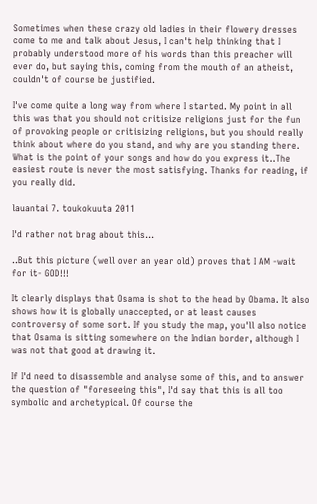Sometimes when these crazy old ladies in their flowery dresses come to me and talk about Jesus, I can't help thinking that I probably understood more of his words than this preacher will ever do, but saying this, coming from the mouth of an atheist, couldn't of course be justified.

I've come quite a long way from where I started. My point in all this was that you should not critisize religions just for the fun of provoking people or critisizing religions, but you should really think about where do you stand, and why are you standing there. What is the point of your songs and how do you express it..The easiest route is never the most satisfying. Thanks for reading, if you really did.

lauantai 7. toukokuuta 2011

I'd rather not brag about this...

..But this picture (well over an year old) proves that I AM -wait for it- GOD!!!

It clearly displays that Osama is shot to the head by Obama. It also shows how it is globally unaccepted, or at least causes controversy of some sort. If you study the map, you'll also notice that Osama is sitting somewhere on the Indian border, although I was not that good at drawing it.

If I'd need to disassemble and analyse some of this, and to answer the question of "foreseeing this", I'd say that this is all too symbolic and archetypical. Of course the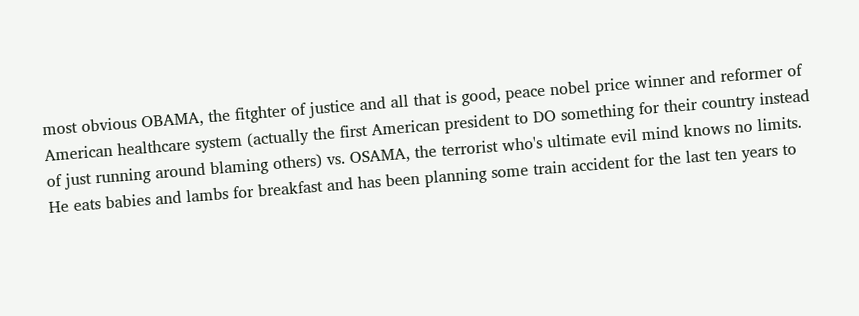most obvious OBAMA, the fitghter of justice and all that is good, peace nobel price winner and reformer of American healthcare system (actually the first American president to DO something for their country instead of just running around blaming others) vs. OSAMA, the terrorist who's ultimate evil mind knows no limits. He eats babies and lambs for breakfast and has been planning some train accident for the last ten years to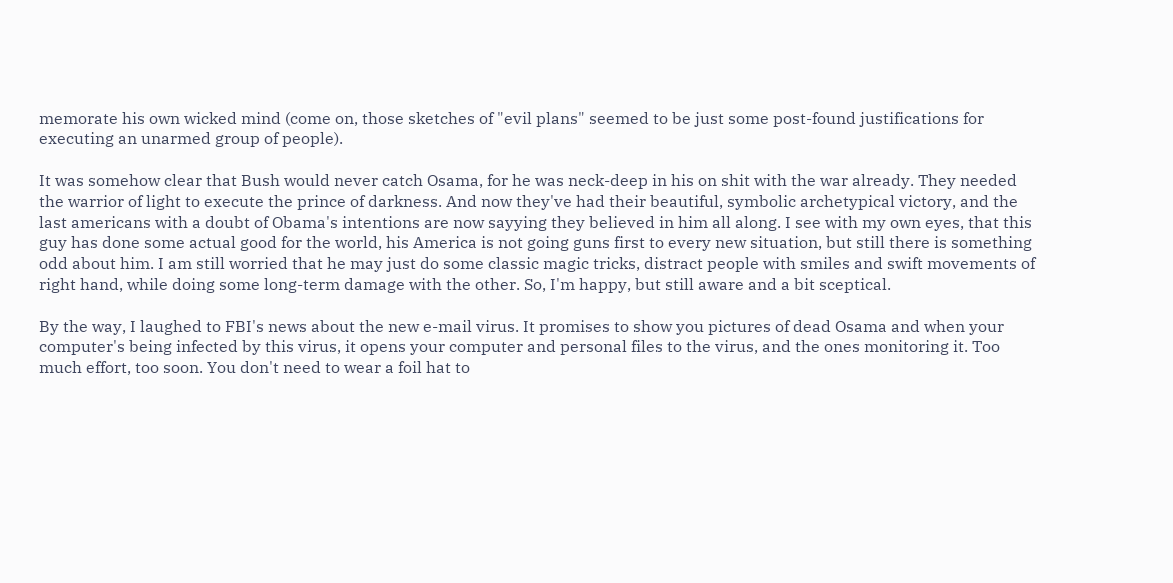memorate his own wicked mind (come on, those sketches of "evil plans" seemed to be just some post-found justifications for executing an unarmed group of people).

It was somehow clear that Bush would never catch Osama, for he was neck-deep in his on shit with the war already. They needed the warrior of light to execute the prince of darkness. And now they've had their beautiful, symbolic archetypical victory, and the last americans with a doubt of Obama's intentions are now sayying they believed in him all along. I see with my own eyes, that this guy has done some actual good for the world, his America is not going guns first to every new situation, but still there is something odd about him. I am still worried that he may just do some classic magic tricks, distract people with smiles and swift movements of right hand, while doing some long-term damage with the other. So, I'm happy, but still aware and a bit sceptical.

By the way, I laughed to FBI's news about the new e-mail virus. It promises to show you pictures of dead Osama and when your computer's being infected by this virus, it opens your computer and personal files to the virus, and the ones monitoring it. Too much effort, too soon. You don't need to wear a foil hat to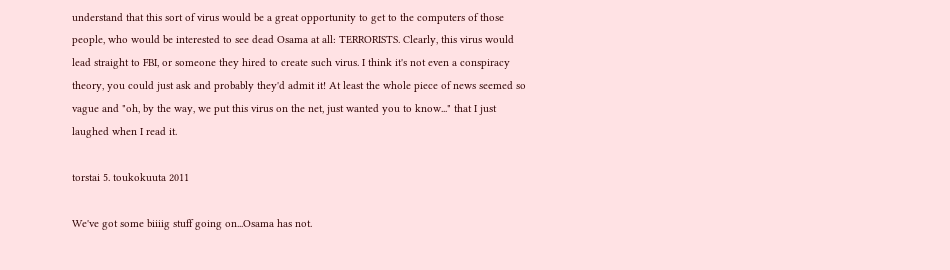understand that this sort of virus would be a great opportunity to get to the computers of those people, who would be interested to see dead Osama at all: TERRORISTS. Clearly, this virus would lead straight to FBI, or someone they hired to create such virus. I think it's not even a conspiracy theory, you could just ask and probably they'd admit it! At least the whole piece of news seemed so vague and "oh, by the way, we put this virus on the net, just wanted you to know..." that I just laughed when I read it.

torstai 5. toukokuuta 2011

We've got some biiiig stuff going on...Osama has not.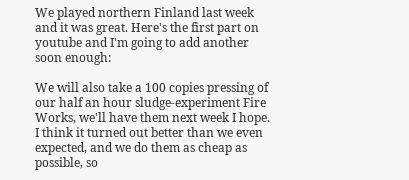We played northern Finland last week and it was great. Here's the first part on youtube and I'm going to add another soon enough:

We will also take a 100 copies pressing of our half an hour sludge-experiment Fire Works, we'll have them next week I hope. I think it turned out better than we even expected, and we do them as cheap as possible, so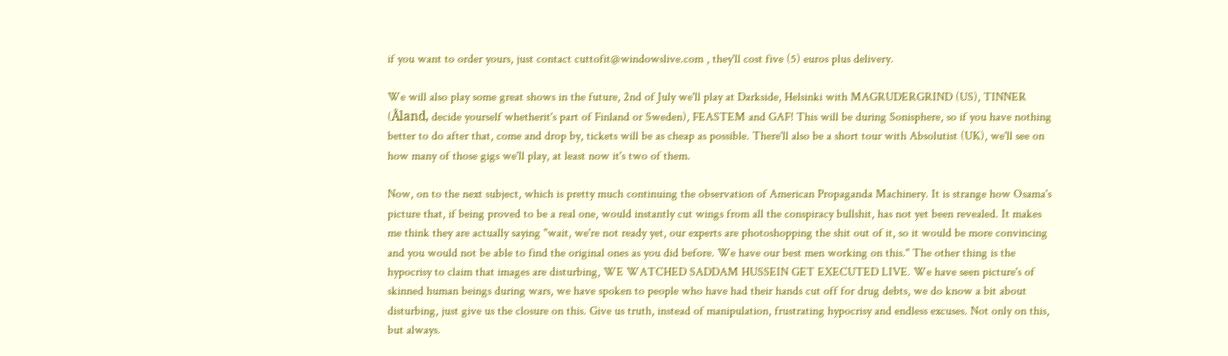if you want to order yours, just contact cuttofit@windowslive.com , they'll cost five (5) euros plus delivery.

We will also play some great shows in the future, 2nd of July we'll play at Darkside, Helsinki with MAGRUDERGRIND (US), TINNER (Åland, decide yourself whetherit's part of Finland or Sweden), FEASTEM and GAF! This will be during Sonisphere, so if you have nothing better to do after that, come and drop by, tickets will be as cheap as possible. There'll also be a short tour with Absolutist (UK), we'll see on how many of those gigs we'll play, at least now it's two of them.

Now, on to the next subject, which is pretty much continuing the observation of American Propaganda Machinery. It is strange how Osama's picture that, if being proved to be a real one, would instantly cut wings from all the conspiracy bullshit, has not yet been revealed. It makes me think they are actually saying "wait, we're not ready yet, our experts are photoshopping the shit out of it, so it would be more convincing and you would not be able to find the original ones as you did before. We have our best men working on this." The other thing is the hypocrisy to claim that images are disturbing, WE WATCHED SADDAM HUSSEIN GET EXECUTED LIVE. We have seen picture's of skinned human beings during wars, we have spoken to people who have had their hands cut off for drug debts, we do know a bit about disturbing, just give us the closure on this. Give us truth, instead of manipulation, frustrating hypocrisy and endless excuses. Not only on this, but always.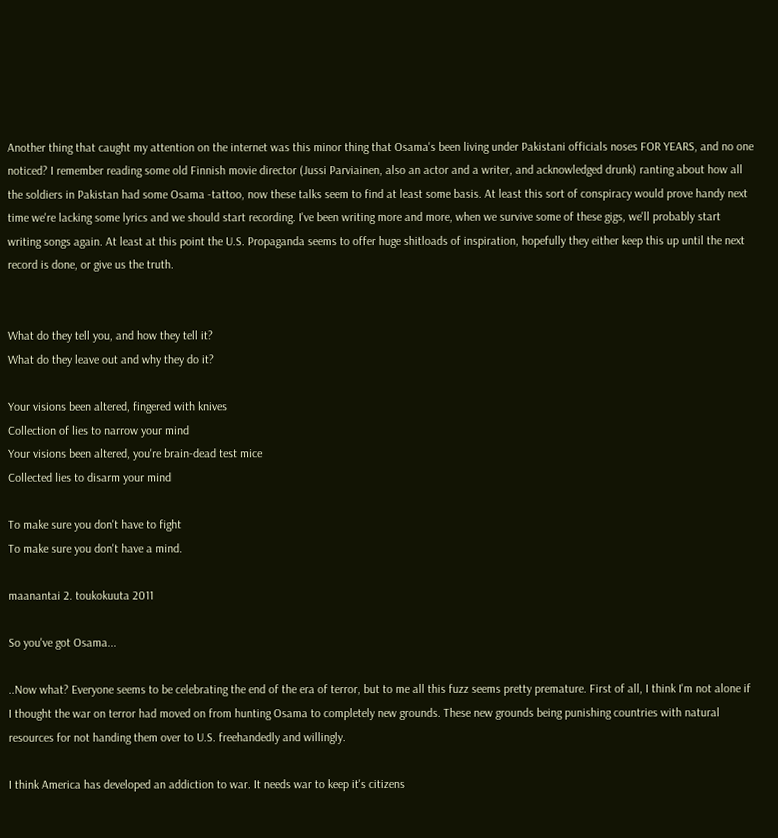Another thing that caught my attention on the internet was this minor thing that Osama's been living under Pakistani officials noses FOR YEARS, and no one noticed? I remember reading some old Finnish movie director (Jussi Parviainen, also an actor and a writer, and acknowledged drunk) ranting about how all the soldiers in Pakistan had some Osama -tattoo, now these talks seem to find at least some basis. At least this sort of conspiracy would prove handy next time we're lacking some lyrics and we should start recording. I've been writing more and more, when we survive some of these gigs, we'll probably start writing songs again. At least at this point the U.S. Propaganda seems to offer huge shitloads of inspiration, hopefully they either keep this up until the next record is done, or give us the truth.


What do they tell you, and how they tell it?
What do they leave out and why they do it?

Your visions been altered, fingered with knives
Collection of lies to narrow your mind
Your visions been altered, you're brain-dead test mice
Collected lies to disarm your mind

To make sure you don't have to fight
To make sure you don't have a mind.

maanantai 2. toukokuuta 2011

So you've got Osama...

..Now what? Everyone seems to be celebrating the end of the era of terror, but to me all this fuzz seems pretty premature. First of all, I think I'm not alone if I thought the war on terror had moved on from hunting Osama to completely new grounds. These new grounds being punishing countries with natural resources for not handing them over to U.S. freehandedly and willingly.

I think America has developed an addiction to war. It needs war to keep it's citizens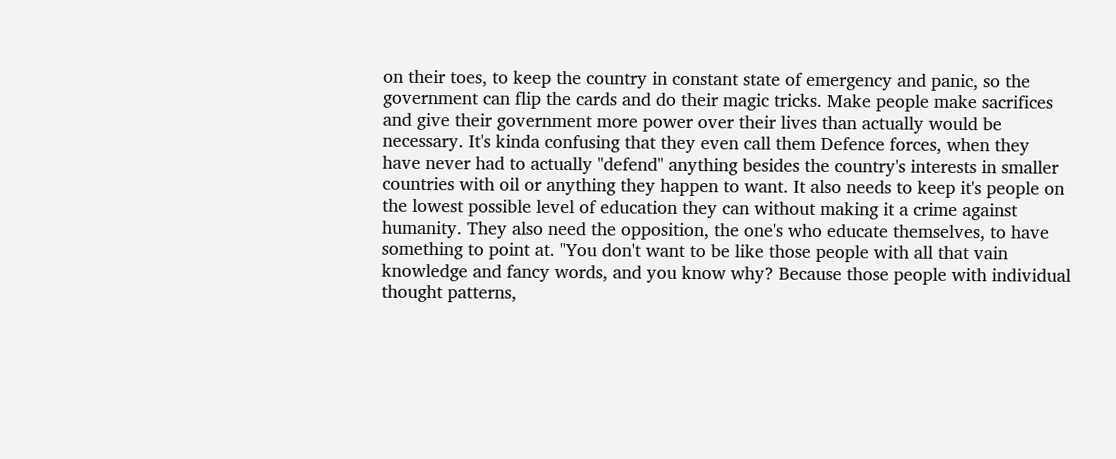on their toes, to keep the country in constant state of emergency and panic, so the government can flip the cards and do their magic tricks. Make people make sacrifices and give their government more power over their lives than actually would be necessary. It's kinda confusing that they even call them Defence forces, when they have never had to actually "defend" anything besides the country's interests in smaller countries with oil or anything they happen to want. It also needs to keep it's people on the lowest possible level of education they can without making it a crime against humanity. They also need the opposition, the one's who educate themselves, to have something to point at. "You don't want to be like those people with all that vain knowledge and fancy words, and you know why? Because those people with individual thought patterns,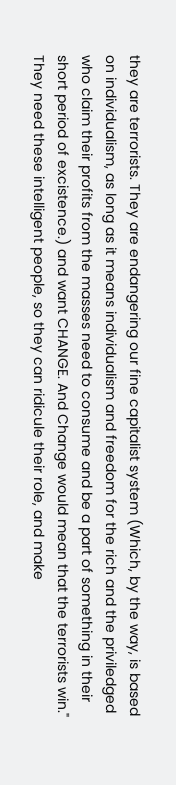they are terrorists. They are endangering our fine capitalist system (Which, by the way, is based on individualism, as long as it means individualism and freedom for the rich and the priviledged who claim their profits from the masses need to consume and be a part of something in their short period of excistence.) and want CHANGE. And Change would mean that the terrorists win." They need these intelligent people, so they can ridicule their role, and make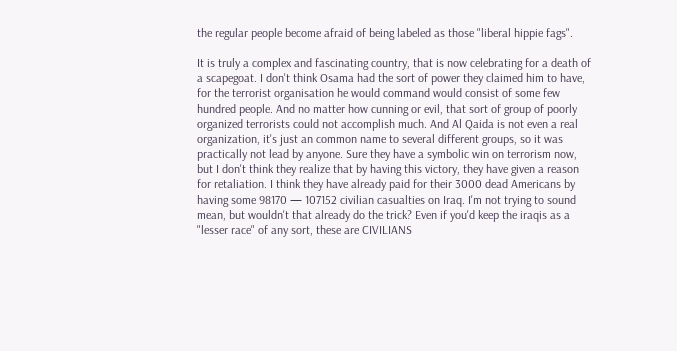the regular people become afraid of being labeled as those "liberal hippie fags".

It is truly a complex and fascinating country, that is now celebrating for a death of a scapegoat. I don't think Osama had the sort of power they claimed him to have, for the terrorist organisation he would command would consist of some few hundred people. And no matter how cunning or evil, that sort of group of poorly organized terrorists could not accomplish much. And Al Qaida is not even a real organization, it's just an common name to several different groups, so it was practically not lead by anyone. Sure they have a symbolic win on terrorism now, but I don't think they realize that by having this victory, they have given a reason for retaliation. I think they have already paid for their 3000 dead Americans by having some 98170 — 107152 civilian casualties on Iraq. I'm not trying to sound mean, but wouldn't that already do the trick? Even if you'd keep the iraqis as a "lesser race" of any sort, these are CIVILIANS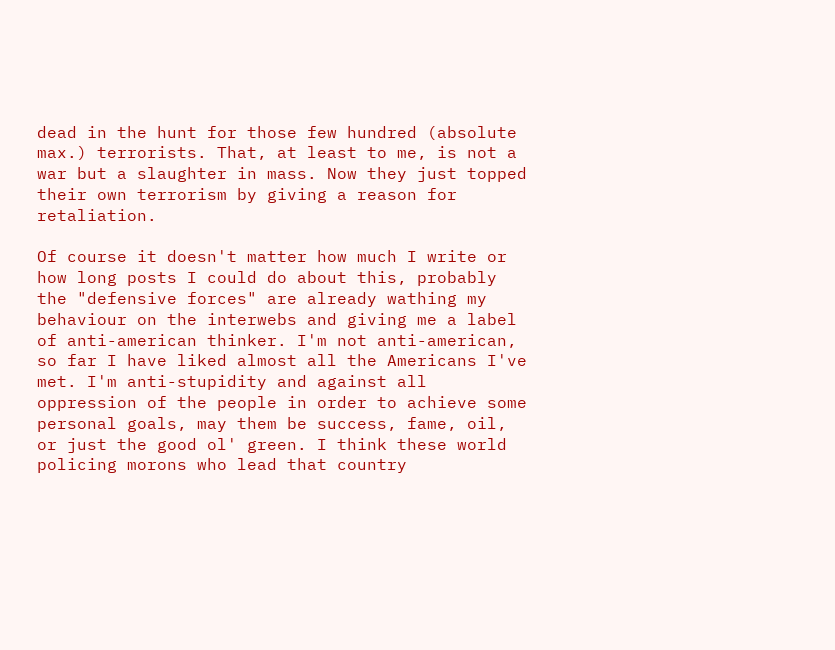dead in the hunt for those few hundred (absolute max.) terrorists. That, at least to me, is not a war but a slaughter in mass. Now they just topped their own terrorism by giving a reason for retaliation.

Of course it doesn't matter how much I write or how long posts I could do about this, probably the "defensive forces" are already wathing my behaviour on the interwebs and giving me a label of anti-american thinker. I'm not anti-american, so far I have liked almost all the Americans I've met. I'm anti-stupidity and against all oppression of the people in order to achieve some personal goals, may them be success, fame, oil, or just the good ol' green. I think these world policing morons who lead that country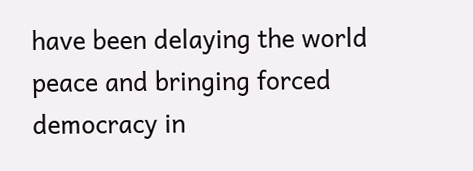have been delaying the world peace and bringing forced democracy in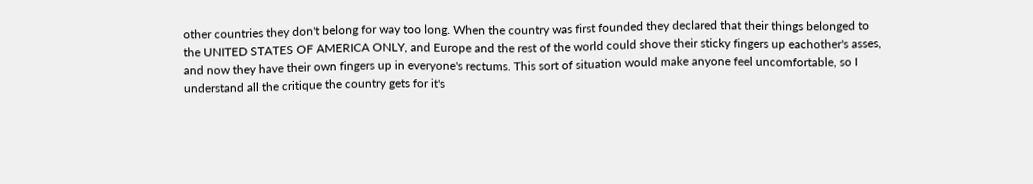other countries they don't belong for way too long. When the country was first founded they declared that their things belonged to the UNITED STATES OF AMERICA ONLY, and Europe and the rest of the world could shove their sticky fingers up eachother's asses, and now they have their own fingers up in everyone's rectums. This sort of situation would make anyone feel uncomfortable, so I understand all the critique the country gets for it's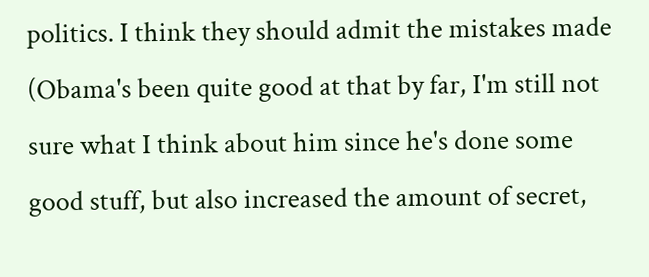politics. I think they should admit the mistakes made (Obama's been quite good at that by far, I'm still not sure what I think about him since he's done some good stuff, but also increased the amount of secret,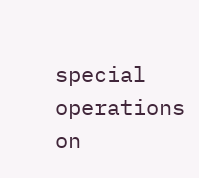special operations on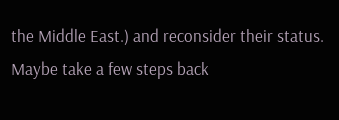the Middle East.) and reconsider their status. Maybe take a few steps back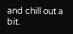and chill out a bit.